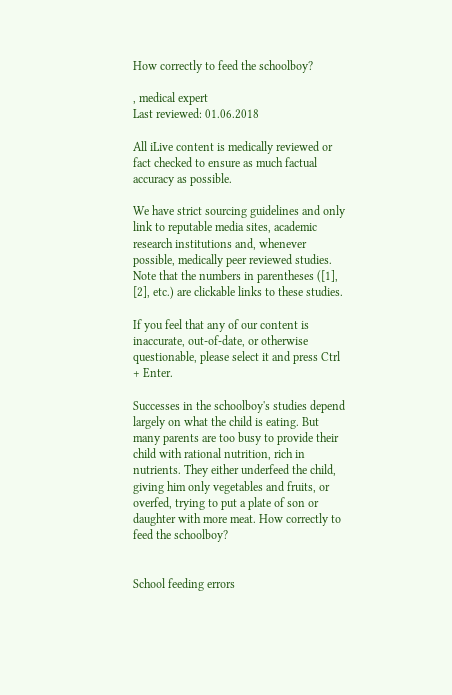How correctly to feed the schoolboy?

, medical expert
Last reviewed: 01.06.2018

All iLive content is medically reviewed or fact checked to ensure as much factual accuracy as possible.

We have strict sourcing guidelines and only link to reputable media sites, academic research institutions and, whenever possible, medically peer reviewed studies. Note that the numbers in parentheses ([1], [2], etc.) are clickable links to these studies.

If you feel that any of our content is inaccurate, out-of-date, or otherwise questionable, please select it and press Ctrl + Enter.

Successes in the schoolboy's studies depend largely on what the child is eating. But many parents are too busy to provide their child with rational nutrition, rich in nutrients. They either underfeed the child, giving him only vegetables and fruits, or overfed, trying to put a plate of son or daughter with more meat. How correctly to feed the schoolboy?


School feeding errors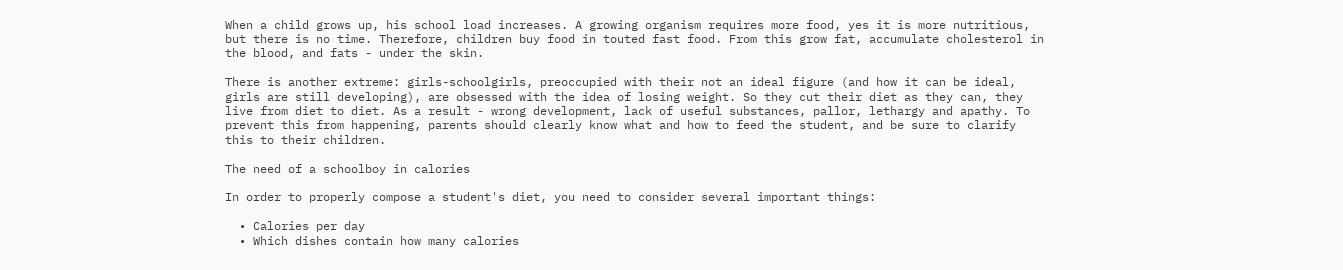When a child grows up, his school load increases. A growing organism requires more food, yes it is more nutritious, but there is no time. Therefore, children buy food in touted fast food. From this grow fat, accumulate cholesterol in the blood, and fats - under the skin.

There is another extreme: girls-schoolgirls, preoccupied with their not an ideal figure (and how it can be ideal, girls are still developing), are obsessed with the idea of losing weight. So they cut their diet as they can, they live from diet to diet. As a result - wrong development, lack of useful substances, pallor, lethargy and apathy. To prevent this from happening, parents should clearly know what and how to feed the student, and be sure to clarify this to their children.

The need of a schoolboy in calories

In order to properly compose a student's diet, you need to consider several important things:

  • Calories per day
  • Which dishes contain how many calories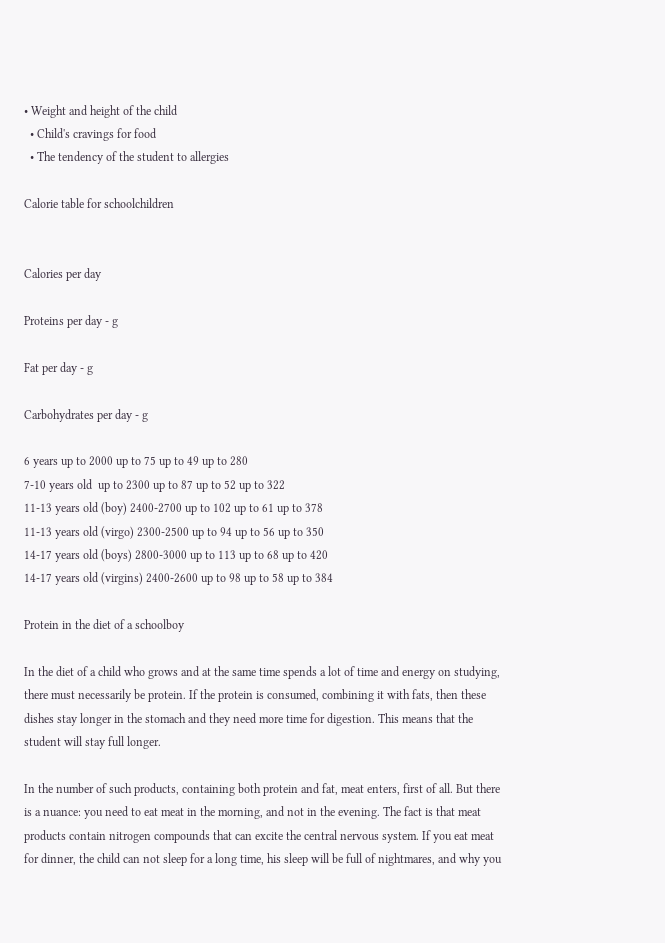• Weight and height of the child
  • Child's cravings for food
  • The tendency of the student to allergies

Calorie table for schoolchildren


Calories per day

Proteins per day - g

Fat per day - g

Carbohydrates per day - g

6 years up to 2000 up to 75 up to 49 up to 280
7-10 years old  up to 2300 up to 87 up to 52 up to 322
11-13 years old (boy) 2400-2700 up to 102 up to 61 up to 378
11-13 years old (virgo) 2300-2500 up to 94 up to 56 up to 350
14-17 years old (boys) 2800-3000 up to 113 up to 68 up to 420
14-17 years old (virgins) 2400-2600 up to 98 up to 58 up to 384

Protein in the diet of a schoolboy

In the diet of a child who grows and at the same time spends a lot of time and energy on studying, there must necessarily be protein. If the protein is consumed, combining it with fats, then these dishes stay longer in the stomach and they need more time for digestion. This means that the student will stay full longer.

In the number of such products, containing both protein and fat, meat enters, first of all. But there is a nuance: you need to eat meat in the morning, and not in the evening. The fact is that meat products contain nitrogen compounds that can excite the central nervous system. If you eat meat for dinner, the child can not sleep for a long time, his sleep will be full of nightmares, and why you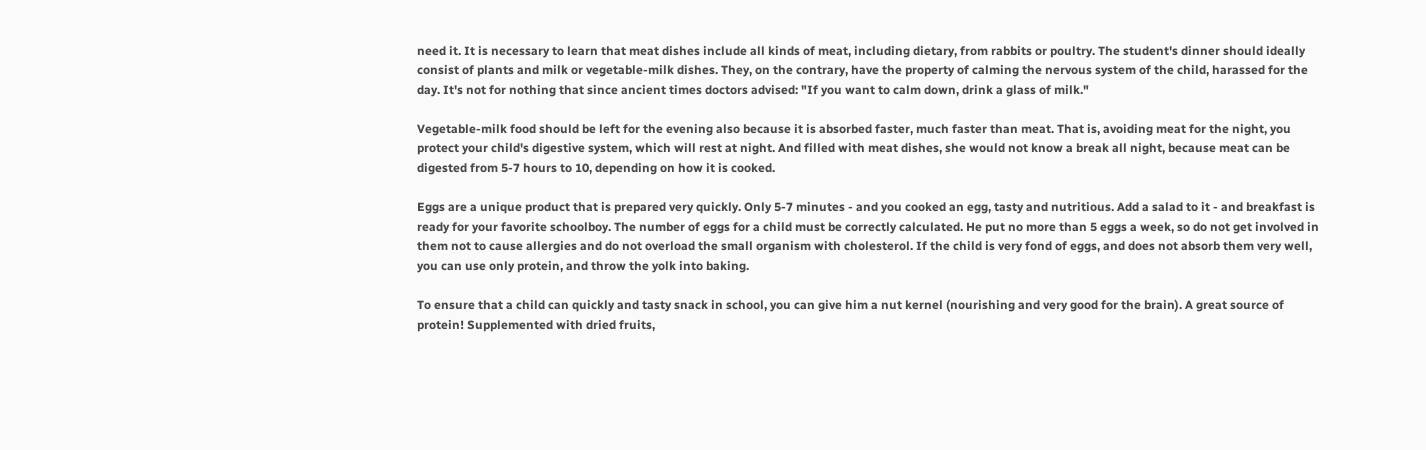need it. It is necessary to learn that meat dishes include all kinds of meat, including dietary, from rabbits or poultry. The student's dinner should ideally consist of plants and milk or vegetable-milk dishes. They, on the contrary, have the property of calming the nervous system of the child, harassed for the day. It's not for nothing that since ancient times doctors advised: "If you want to calm down, drink a glass of milk."

Vegetable-milk food should be left for the evening also because it is absorbed faster, much faster than meat. That is, avoiding meat for the night, you protect your child's digestive system, which will rest at night. And filled with meat dishes, she would not know a break all night, because meat can be digested from 5-7 hours to 10, depending on how it is cooked.

Eggs are a unique product that is prepared very quickly. Only 5-7 minutes - and you cooked an egg, tasty and nutritious. Add a salad to it - and breakfast is ready for your favorite schoolboy. The number of eggs for a child must be correctly calculated. He put no more than 5 eggs a week, so do not get involved in them not to cause allergies and do not overload the small organism with cholesterol. If the child is very fond of eggs, and does not absorb them very well, you can use only protein, and throw the yolk into baking.

To ensure that a child can quickly and tasty snack in school, you can give him a nut kernel (nourishing and very good for the brain). A great source of protein! Supplemented with dried fruits,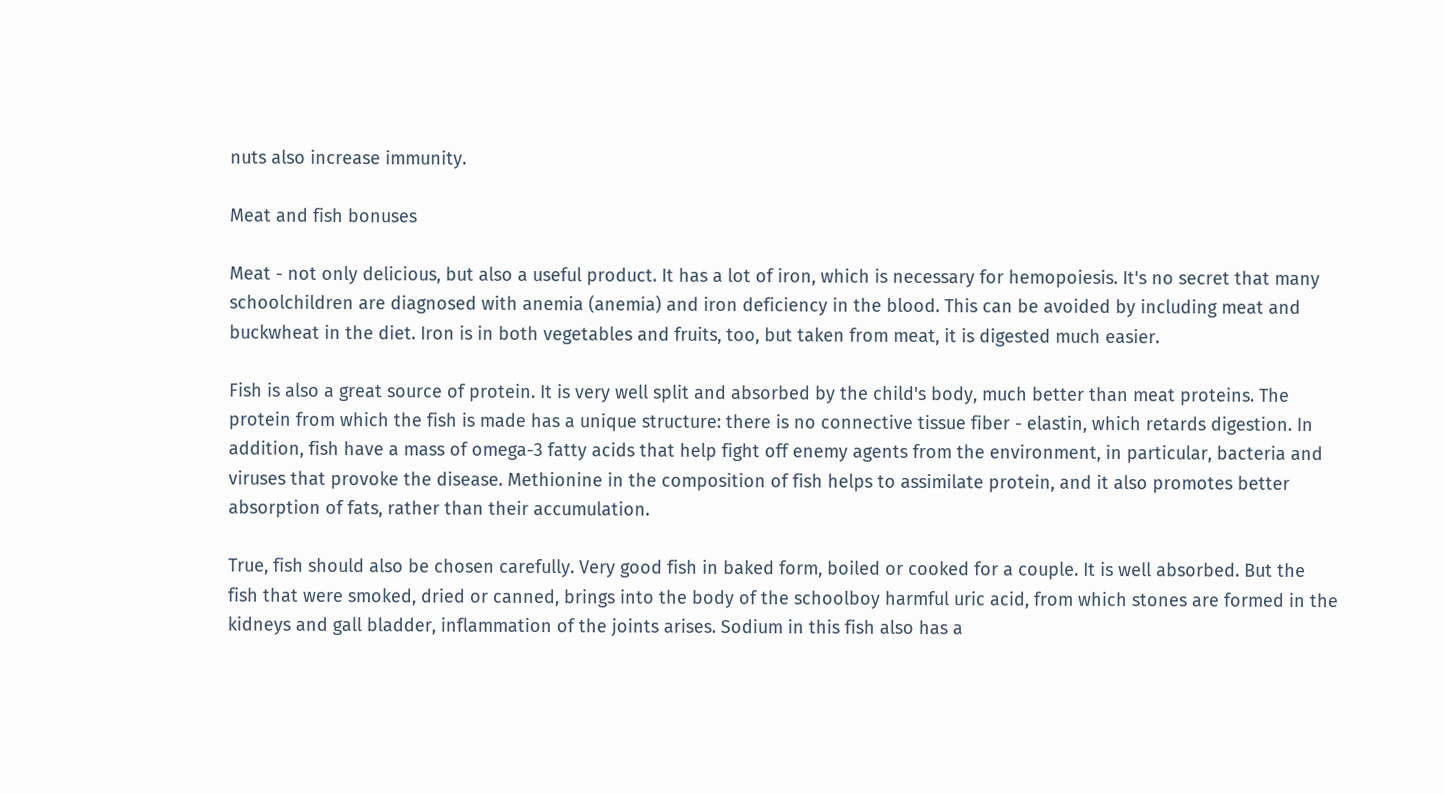nuts also increase immunity.

Meat and fish bonuses

Meat - not only delicious, but also a useful product. It has a lot of iron, which is necessary for hemopoiesis. It's no secret that many schoolchildren are diagnosed with anemia (anemia) and iron deficiency in the blood. This can be avoided by including meat and buckwheat in the diet. Iron is in both vegetables and fruits, too, but taken from meat, it is digested much easier.

Fish is also a great source of protein. It is very well split and absorbed by the child's body, much better than meat proteins. The protein from which the fish is made has a unique structure: there is no connective tissue fiber - elastin, which retards digestion. In addition, fish have a mass of omega-3 fatty acids that help fight off enemy agents from the environment, in particular, bacteria and viruses that provoke the disease. Methionine in the composition of fish helps to assimilate protein, and it also promotes better absorption of fats, rather than their accumulation.

True, fish should also be chosen carefully. Very good fish in baked form, boiled or cooked for a couple. It is well absorbed. But the fish that were smoked, dried or canned, brings into the body of the schoolboy harmful uric acid, from which stones are formed in the kidneys and gall bladder, inflammation of the joints arises. Sodium in this fish also has a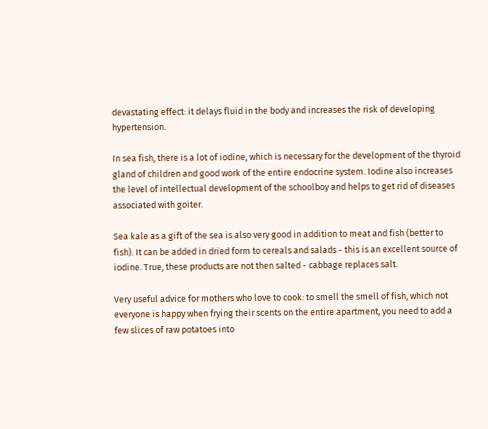devastating effect: it delays fluid in the body and increases the risk of developing hypertension.

In sea fish, there is a lot of iodine, which is necessary for the development of the thyroid gland of children and good work of the entire endocrine system. Iodine also increases the level of intellectual development of the schoolboy and helps to get rid of diseases associated with goiter.

Sea kale as a gift of the sea is also very good in addition to meat and fish (better to fish). It can be added in dried form to cereals and salads - this is an excellent source of iodine. True, these products are not then salted - cabbage replaces salt.

Very useful advice for mothers who love to cook: to smell the smell of fish, which not everyone is happy when frying their scents on the entire apartment, you need to add a few slices of raw potatoes into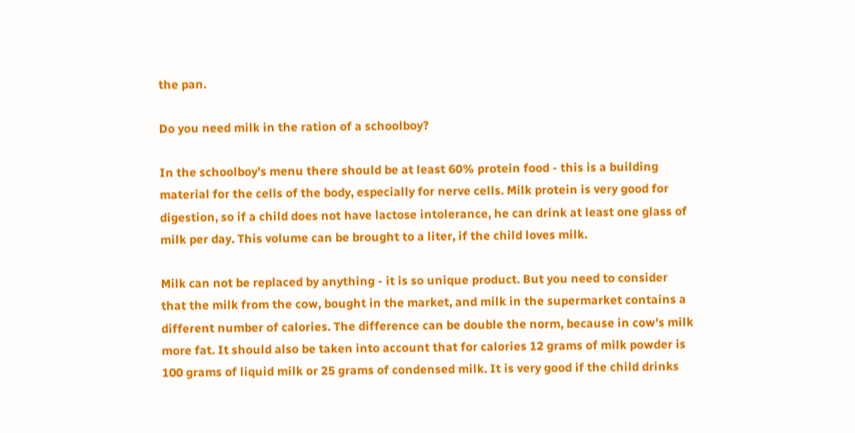the pan.

Do you need milk in the ration of a schoolboy?

In the schoolboy's menu there should be at least 60% protein food - this is a building material for the cells of the body, especially for nerve cells. Milk protein is very good for digestion, so if a child does not have lactose intolerance, he can drink at least one glass of milk per day. This volume can be brought to a liter, if the child loves milk.

Milk can not be replaced by anything - it is so unique product. But you need to consider that the milk from the cow, bought in the market, and milk in the supermarket contains a different number of calories. The difference can be double the norm, because in cow's milk more fat. It should also be taken into account that for calories 12 grams of milk powder is 100 grams of liquid milk or 25 grams of condensed milk. It is very good if the child drinks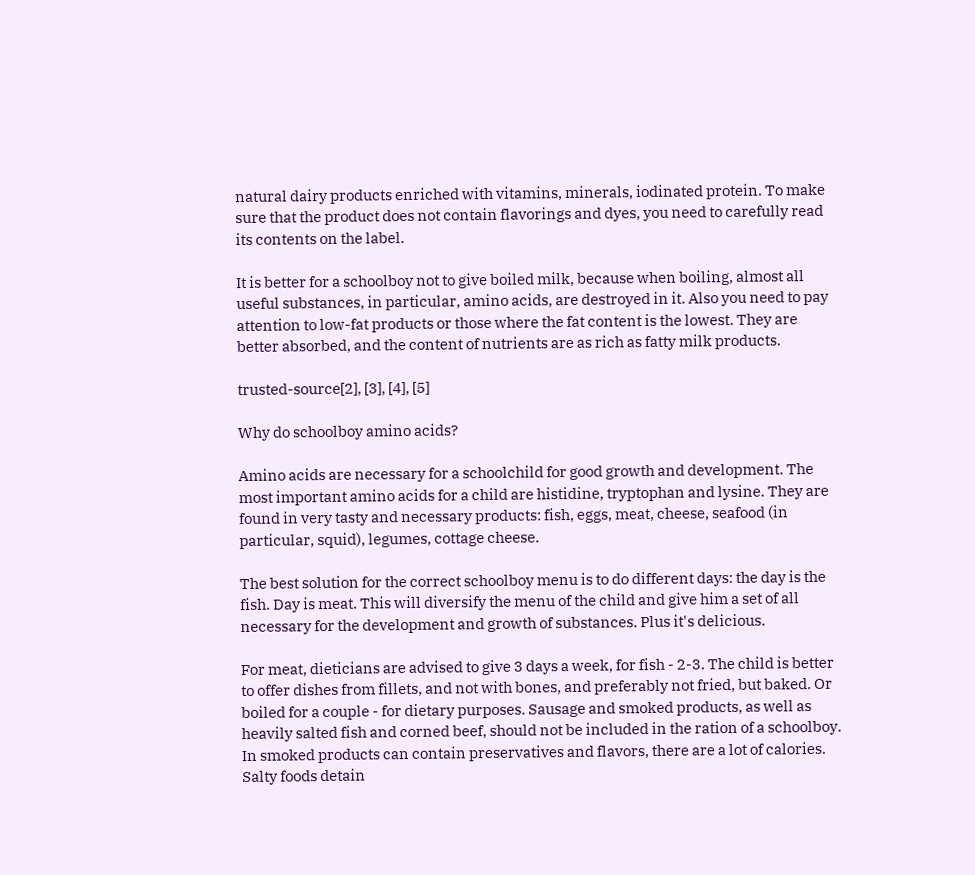natural dairy products enriched with vitamins, minerals, iodinated protein. To make sure that the product does not contain flavorings and dyes, you need to carefully read its contents on the label.

It is better for a schoolboy not to give boiled milk, because when boiling, almost all useful substances, in particular, amino acids, are destroyed in it. Also you need to pay attention to low-fat products or those where the fat content is the lowest. They are better absorbed, and the content of nutrients are as rich as fatty milk products.

trusted-source[2], [3], [4], [5]

Why do schoolboy amino acids?

Amino acids are necessary for a schoolchild for good growth and development. The most important amino acids for a child are histidine, tryptophan and lysine. They are found in very tasty and necessary products: fish, eggs, meat, cheese, seafood (in particular, squid), legumes, cottage cheese.

The best solution for the correct schoolboy menu is to do different days: the day is the fish. Day is meat. This will diversify the menu of the child and give him a set of all necessary for the development and growth of substances. Plus it's delicious.

For meat, dieticians are advised to give 3 days a week, for fish - 2-3. The child is better to offer dishes from fillets, and not with bones, and preferably not fried, but baked. Or boiled for a couple - for dietary purposes. Sausage and smoked products, as well as heavily salted fish and corned beef, should not be included in the ration of a schoolboy. In smoked products can contain preservatives and flavors, there are a lot of calories. Salty foods detain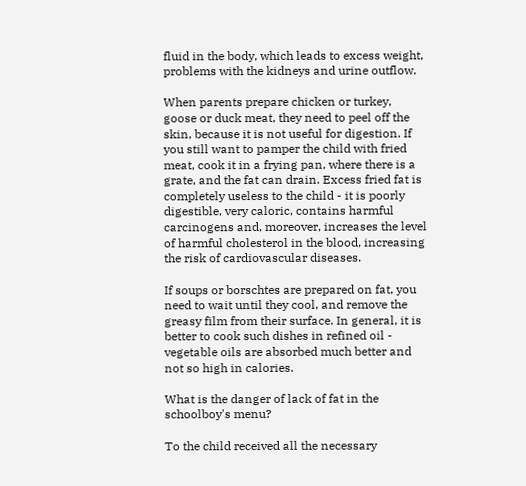fluid in the body, which leads to excess weight, problems with the kidneys and urine outflow.

When parents prepare chicken or turkey, goose or duck meat, they need to peel off the skin, because it is not useful for digestion. If you still want to pamper the child with fried meat, cook it in a frying pan, where there is a grate, and the fat can drain. Excess fried fat is completely useless to the child - it is poorly digestible, very caloric, contains harmful carcinogens and, moreover, increases the level of harmful cholesterol in the blood, increasing the risk of cardiovascular diseases.

If soups or borschtes are prepared on fat, you need to wait until they cool, and remove the greasy film from their surface. In general, it is better to cook such dishes in refined oil - vegetable oils are absorbed much better and not so high in calories.

What is the danger of lack of fat in the schoolboy's menu?

To the child received all the necessary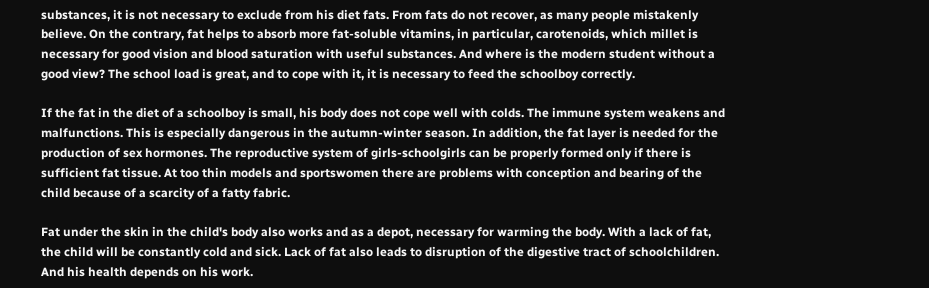substances, it is not necessary to exclude from his diet fats. From fats do not recover, as many people mistakenly believe. On the contrary, fat helps to absorb more fat-soluble vitamins, in particular, carotenoids, which millet is necessary for good vision and blood saturation with useful substances. And where is the modern student without a good view? The school load is great, and to cope with it, it is necessary to feed the schoolboy correctly.

If the fat in the diet of a schoolboy is small, his body does not cope well with colds. The immune system weakens and malfunctions. This is especially dangerous in the autumn-winter season. In addition, the fat layer is needed for the production of sex hormones. The reproductive system of girls-schoolgirls can be properly formed only if there is sufficient fat tissue. At too thin models and sportswomen there are problems with conception and bearing of the child because of a scarcity of a fatty fabric.

Fat under the skin in the child's body also works and as a depot, necessary for warming the body. With a lack of fat, the child will be constantly cold and sick. Lack of fat also leads to disruption of the digestive tract of schoolchildren. And his health depends on his work.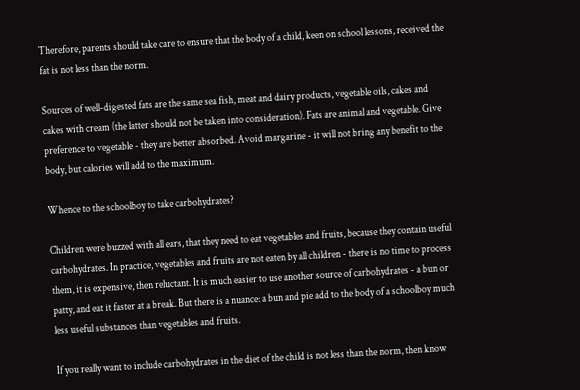Therefore, parents should take care to ensure that the body of a child, keen on school lessons, received the fat is not less than the norm.

Sources of well-digested fats are the same sea fish, meat and dairy products, vegetable oils, cakes and cakes with cream (the latter should not be taken into consideration). Fats are animal and vegetable. Give preference to vegetable - they are better absorbed. Avoid margarine - it will not bring any benefit to the body, but calories will add to the maximum.

Whence to the schoolboy to take carbohydrates?

Children were buzzed with all ears, that they need to eat vegetables and fruits, because they contain useful carbohydrates. In practice, vegetables and fruits are not eaten by all children - there is no time to process them, it is expensive, then reluctant. It is much easier to use another source of carbohydrates - a bun or patty, and eat it faster at a break. But there is a nuance: a bun and pie add to the body of a schoolboy much less useful substances than vegetables and fruits.

If you really want to include carbohydrates in the diet of the child is not less than the norm, then know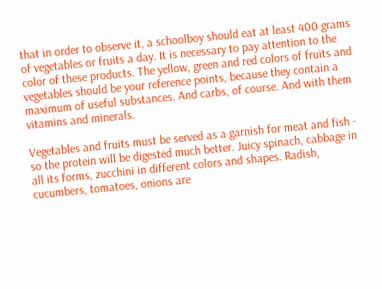that in order to observe it, a schoolboy should eat at least 400 grams of vegetables or fruits a day. It is necessary to pay attention to the color of these products. The yellow, green and red colors of fruits and vegetables should be your reference points, because they contain a maximum of useful substances. And carbs, of course. And with them vitamins and minerals.

Vegetables and fruits must be served as a garnish for meat and fish - so the protein will be digested much better. Juicy spinach, cabbage in all its forms, zucchini in different colors and shapes. Radish, cucumbers, tomatoes, onions are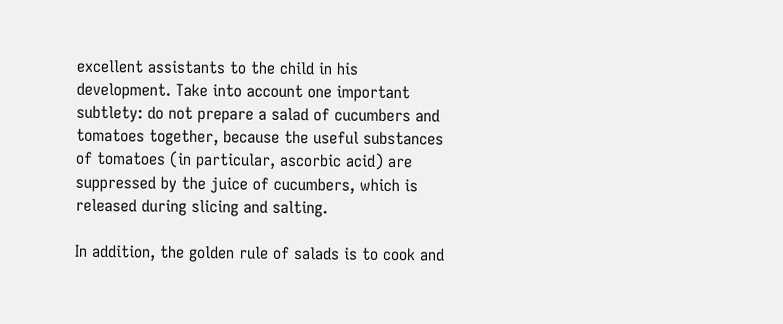excellent assistants to the child in his development. Take into account one important subtlety: do not prepare a salad of cucumbers and tomatoes together, because the useful substances of tomatoes (in particular, ascorbic acid) are suppressed by the juice of cucumbers, which is released during slicing and salting.

In addition, the golden rule of salads is to cook and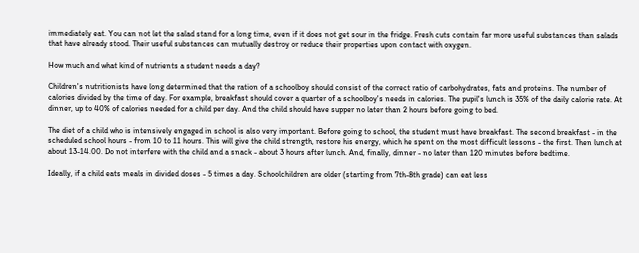immediately eat. You can not let the salad stand for a long time, even if it does not get sour in the fridge. Fresh cuts contain far more useful substances than salads that have already stood. Their useful substances can mutually destroy or reduce their properties upon contact with oxygen.

How much and what kind of nutrients a student needs a day?

Children's nutritionists have long determined that the ration of a schoolboy should consist of the correct ratio of carbohydrates, fats and proteins. The number of calories divided by the time of day. For example, breakfast should cover a quarter of a schoolboy's needs in calories. The pupil's lunch is 35% of the daily calorie rate. At dinner, up to 40% of calories needed for a child per day. And the child should have supper no later than 2 hours before going to bed.

The diet of a child who is intensively engaged in school is also very important. Before going to school, the student must have breakfast. The second breakfast - in the scheduled school hours - from 10 to 11 hours. This will give the child strength, restore his energy, which he spent on the most difficult lessons - the first. Then lunch at about 13-14.00. Do not interfere with the child and a snack - about 3 hours after lunch. And, finally, dinner - no later than 120 minutes before bedtime.

Ideally, if a child eats meals in divided doses - 5 times a day. Schoolchildren are older (starting from 7th-8th grade) can eat less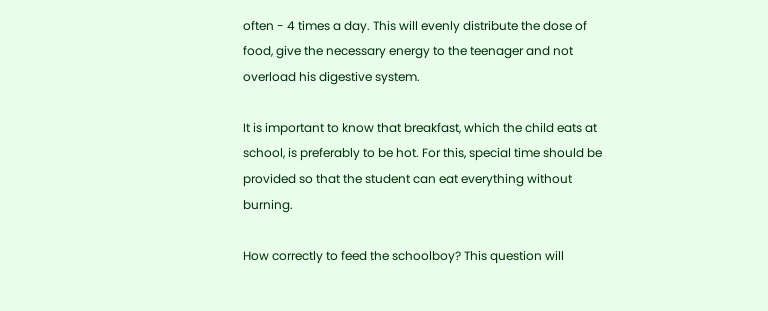often - 4 times a day. This will evenly distribute the dose of food, give the necessary energy to the teenager and not overload his digestive system.

It is important to know that breakfast, which the child eats at school, is preferably to be hot. For this, special time should be provided so that the student can eat everything without burning.

How correctly to feed the schoolboy? This question will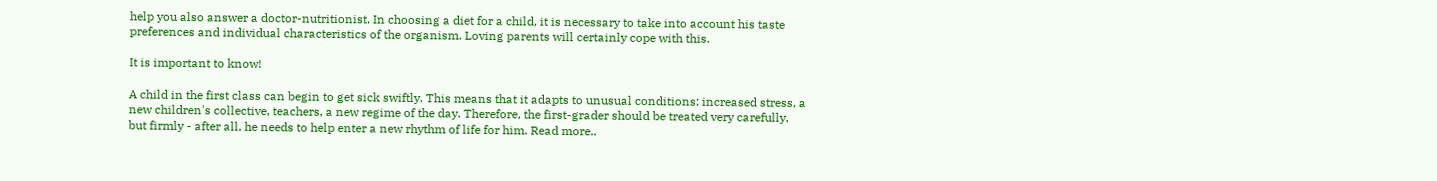help you also answer a doctor-nutritionist. In choosing a diet for a child, it is necessary to take into account his taste preferences and individual characteristics of the organism. Loving parents will certainly cope with this.

It is important to know!

A child in the first class can begin to get sick swiftly. This means that it adapts to unusual conditions: increased stress, a new children's collective, teachers, a new regime of the day. Therefore, the first-grader should be treated very carefully, but firmly - after all, he needs to help enter a new rhythm of life for him. Read more..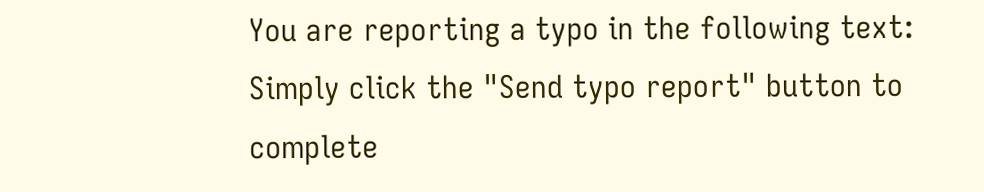You are reporting a typo in the following text:
Simply click the "Send typo report" button to complete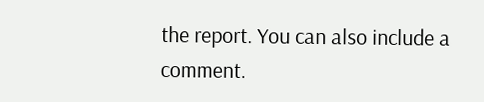the report. You can also include a comment.